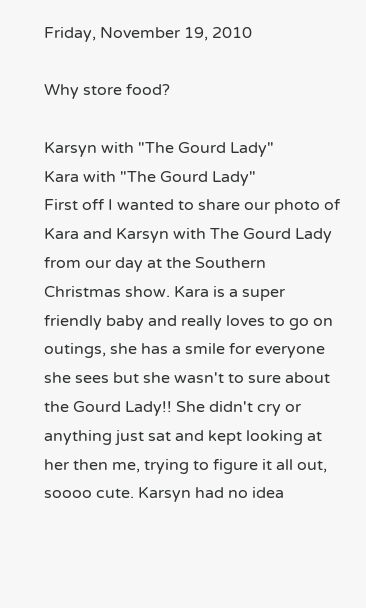Friday, November 19, 2010

Why store food?

Karsyn with "The Gourd Lady"
Kara with "The Gourd Lady"
First off I wanted to share our photo of Kara and Karsyn with The Gourd Lady from our day at the Southern Christmas show. Kara is a super friendly baby and really loves to go on outings, she has a smile for everyone she sees but she wasn't to sure about the Gourd Lady!! She didn't cry or anything just sat and kept looking at her then me, trying to figure it all out, soooo cute. Karsyn had no idea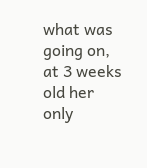what was going on, at 3 weeks old her only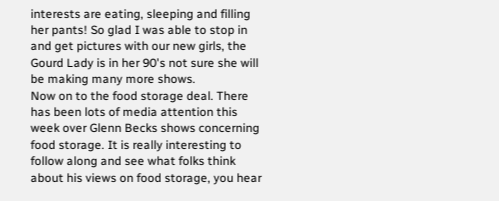interests are eating, sleeping and filling her pants! So glad I was able to stop in and get pictures with our new girls, the Gourd Lady is in her 90's not sure she will be making many more shows.
Now on to the food storage deal. There has been lots of media attention this week over Glenn Becks shows concerning food storage. It is really interesting to follow along and see what folks think about his views on food storage, you hear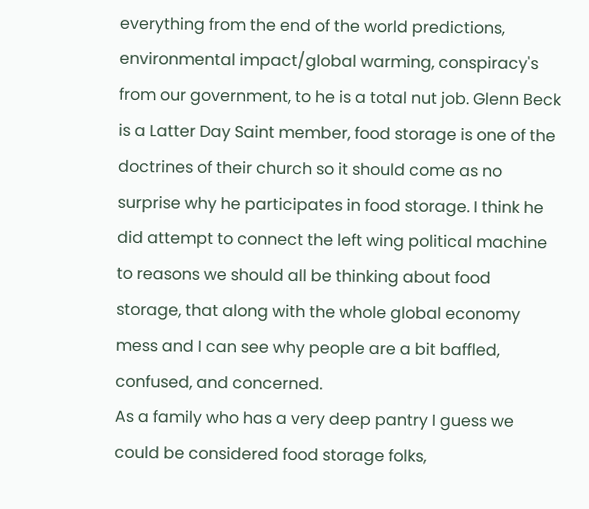everything from the end of the world predictions, environmental impact/global warming, conspiracy's from our government, to he is a total nut job. Glenn Beck is a Latter Day Saint member, food storage is one of the doctrines of their church so it should come as no surprise why he participates in food storage. I think he did attempt to connect the left wing political machine to reasons we should all be thinking about food storage, that along with the whole global economy mess and I can see why people are a bit baffled, confused, and concerned.
As a family who has a very deep pantry I guess we could be considered food storage folks,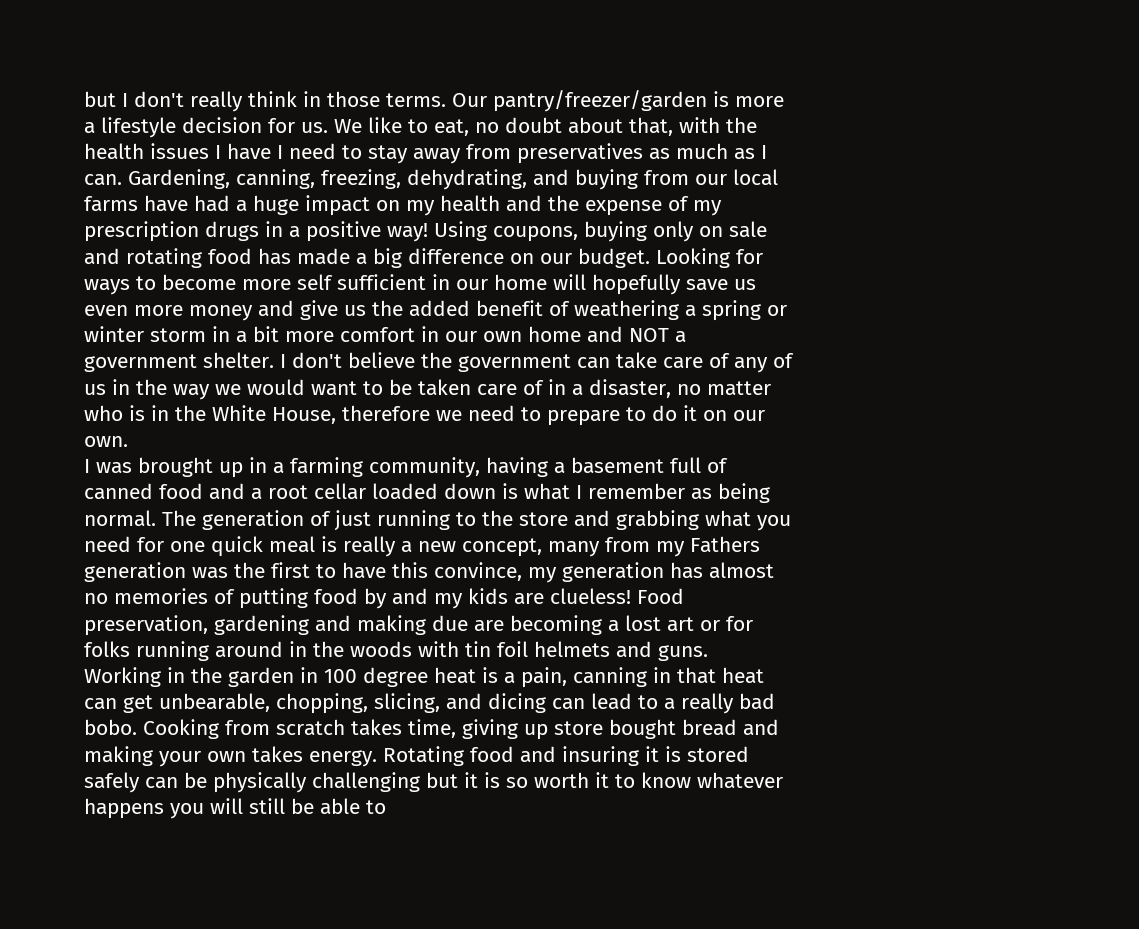but I don't really think in those terms. Our pantry/freezer/garden is more a lifestyle decision for us. We like to eat, no doubt about that, with the health issues I have I need to stay away from preservatives as much as I can. Gardening, canning, freezing, dehydrating, and buying from our local farms have had a huge impact on my health and the expense of my prescription drugs in a positive way! Using coupons, buying only on sale and rotating food has made a big difference on our budget. Looking for ways to become more self sufficient in our home will hopefully save us even more money and give us the added benefit of weathering a spring or winter storm in a bit more comfort in our own home and NOT a government shelter. I don't believe the government can take care of any of us in the way we would want to be taken care of in a disaster, no matter who is in the White House, therefore we need to prepare to do it on our own.
I was brought up in a farming community, having a basement full of canned food and a root cellar loaded down is what I remember as being normal. The generation of just running to the store and grabbing what you need for one quick meal is really a new concept, many from my Fathers generation was the first to have this convince, my generation has almost no memories of putting food by and my kids are clueless! Food preservation, gardening and making due are becoming a lost art or for folks running around in the woods with tin foil helmets and guns.
Working in the garden in 100 degree heat is a pain, canning in that heat can get unbearable, chopping, slicing, and dicing can lead to a really bad bobo. Cooking from scratch takes time, giving up store bought bread and making your own takes energy. Rotating food and insuring it is stored safely can be physically challenging but it is so worth it to know whatever happens you will still be able to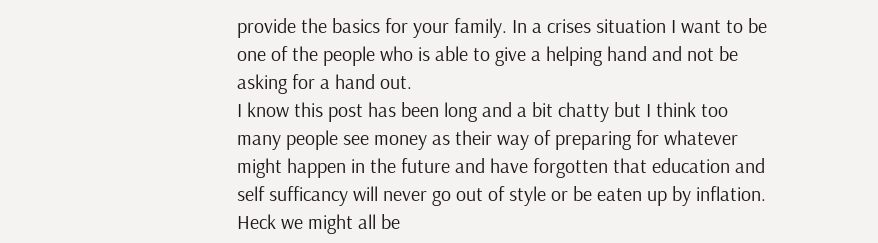provide the basics for your family. In a crises situation I want to be one of the people who is able to give a helping hand and not be asking for a hand out.
I know this post has been long and a bit chatty but I think too many people see money as their way of preparing for whatever might happen in the future and have forgotten that education and self sufficancy will never go out of style or be eaten up by inflation. Heck we might all be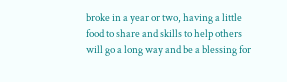broke in a year or two, having a little food to share and skills to help others will go a long way and be a blessing for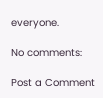everyone.

No comments:

Post a Comment